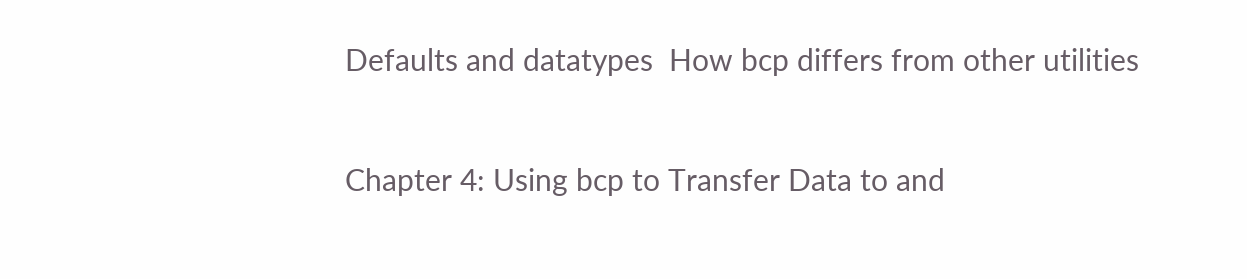Defaults and datatypes  How bcp differs from other utilities

Chapter 4: Using bcp to Transfer Data to and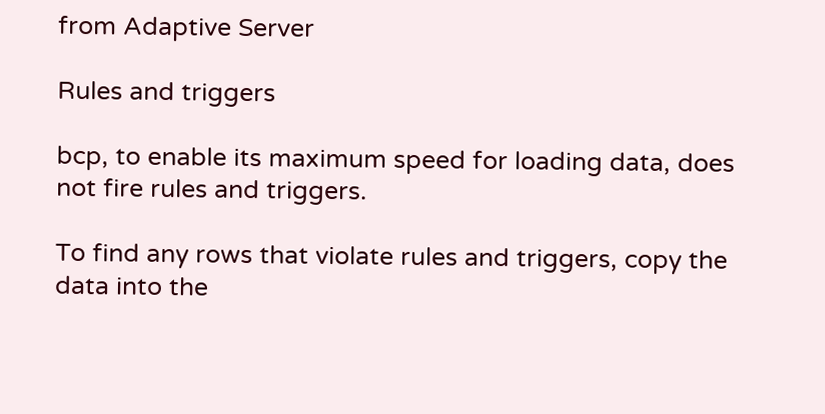from Adaptive Server

Rules and triggers

bcp, to enable its maximum speed for loading data, does not fire rules and triggers.

To find any rows that violate rules and triggers, copy the data into the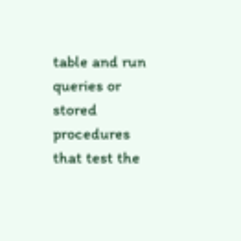table and run queries or stored procedures that test the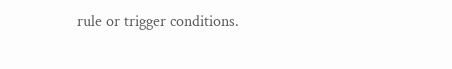rule or trigger conditions.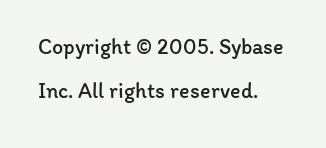Copyright © 2005. Sybase Inc. All rights reserved.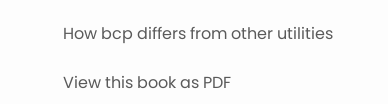How bcp differs from other utilities

View this book as PDF